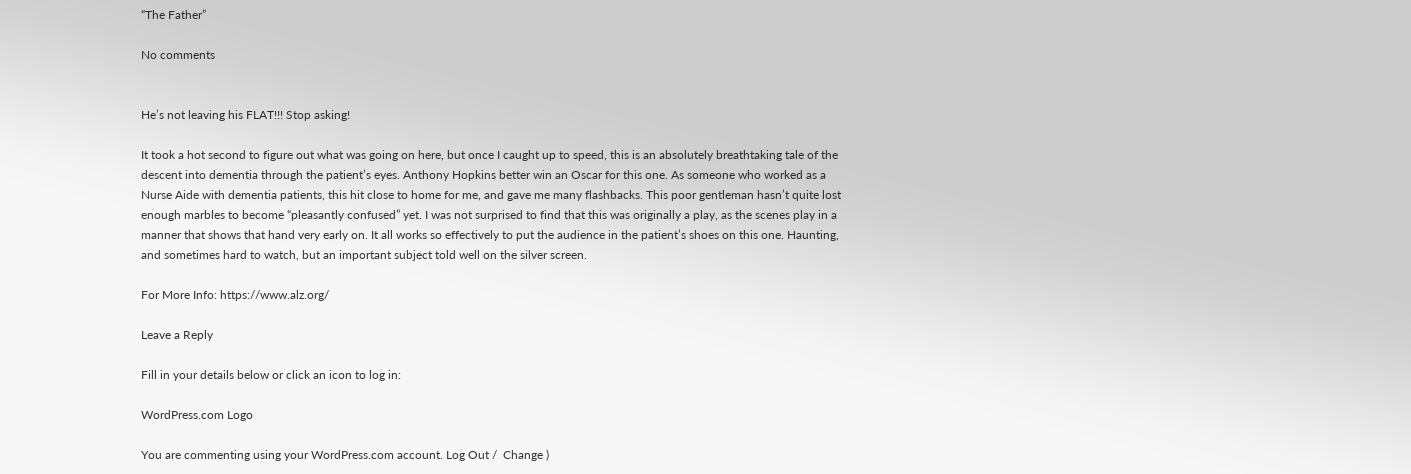“The Father”

No comments


He’s not leaving his FLAT!!! Stop asking!

It took a hot second to figure out what was going on here, but once I caught up to speed, this is an absolutely breathtaking tale of the descent into dementia through the patient’s eyes. Anthony Hopkins better win an Oscar for this one. As someone who worked as a Nurse Aide with dementia patients, this hit close to home for me, and gave me many flashbacks. This poor gentleman hasn’t quite lost enough marbles to become “pleasantly confused” yet. I was not surprised to find that this was originally a play, as the scenes play in a manner that shows that hand very early on. It all works so effectively to put the audience in the patient’s shoes on this one. Haunting, and sometimes hard to watch, but an important subject told well on the silver screen.

For More Info: https://www.alz.org/

Leave a Reply

Fill in your details below or click an icon to log in:

WordPress.com Logo

You are commenting using your WordPress.com account. Log Out /  Change )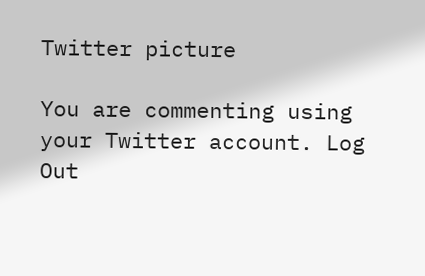Twitter picture

You are commenting using your Twitter account. Log Out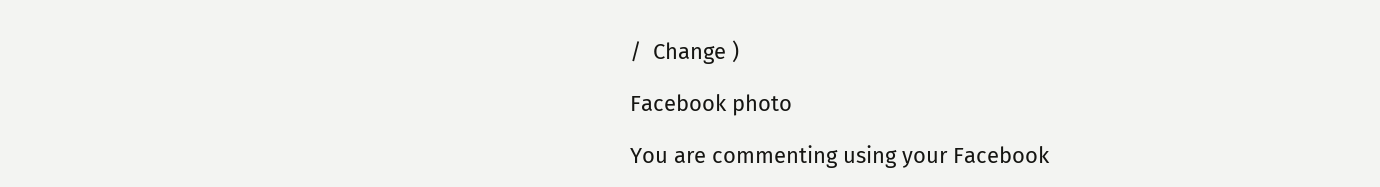/  Change )

Facebook photo

You are commenting using your Facebook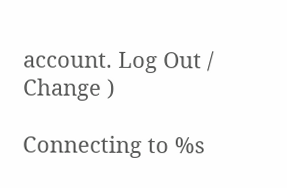account. Log Out /  Change )

Connecting to %s